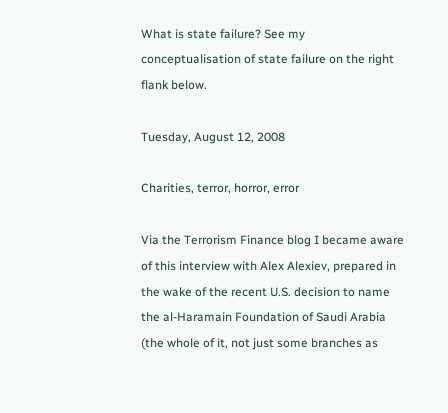What is state failure? See my conceptualisation of state failure on the right flank below.

Tuesday, August 12, 2008

Charities, terror, horror, error

Via the Terrorism Finance blog I became aware of this interview with Alex Alexiev, prepared in the wake of the recent U.S. decision to name the al-Haramain Foundation of Saudi Arabia (the whole of it, not just some branches as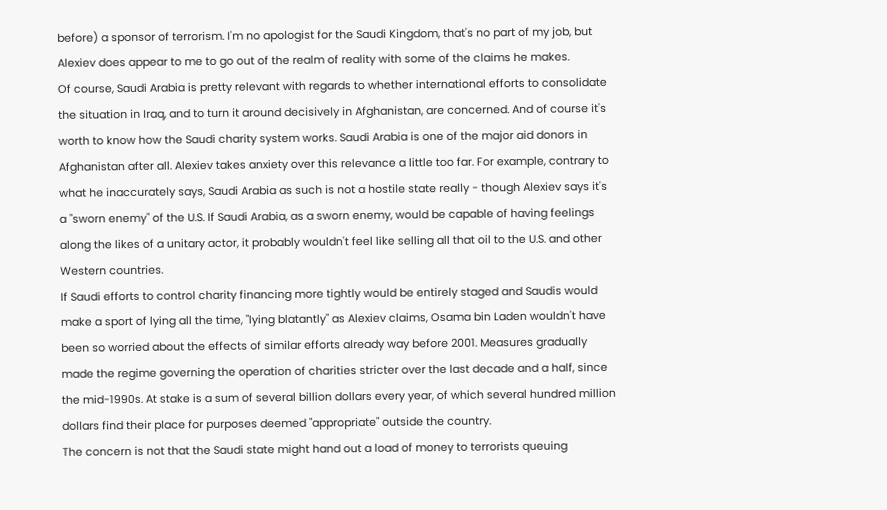before) a sponsor of terrorism. I'm no apologist for the Saudi Kingdom, that's no part of my job, but Alexiev does appear to me to go out of the realm of reality with some of the claims he makes.
Of course, Saudi Arabia is pretty relevant with regards to whether international efforts to consolidate the situation in Iraq, and to turn it around decisively in Afghanistan, are concerned. And of course it's worth to know how the Saudi charity system works. Saudi Arabia is one of the major aid donors in Afghanistan after all. Alexiev takes anxiety over this relevance a little too far. For example, contrary to what he inaccurately says, Saudi Arabia as such is not a hostile state really - though Alexiev says it's a "sworn enemy" of the U.S. If Saudi Arabia, as a sworn enemy, would be capable of having feelings along the likes of a unitary actor, it probably wouldn't feel like selling all that oil to the U.S. and other Western countries.
If Saudi efforts to control charity financing more tightly would be entirely staged and Saudis would make a sport of lying all the time, "lying blatantly" as Alexiev claims, Osama bin Laden wouldn't have been so worried about the effects of similar efforts already way before 2001. Measures gradually made the regime governing the operation of charities stricter over the last decade and a half, since the mid-1990s. At stake is a sum of several billion dollars every year, of which several hundred million dollars find their place for purposes deemed "appropriate" outside the country.
The concern is not that the Saudi state might hand out a load of money to terrorists queuing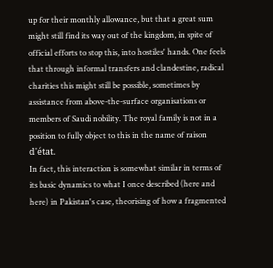up for their monthly allowance, but that a great sum might still find its way out of the kingdom, in spite of official efforts to stop this, into hostiles' hands. One feels that through informal transfers and clandestine, radical charities this might still be possible, sometimes by assistance from above-the-surface organisations or members of Saudi nobility. The royal family is not in a position to fully object to this in the name of raison d'état.
In fact, this interaction is somewhat similar in terms of its basic dynamics to what I once described (here and here) in Pakistan's case, theorising of how a fragmented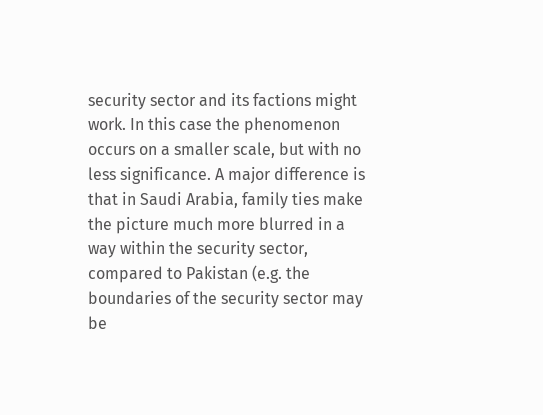security sector and its factions might work. In this case the phenomenon occurs on a smaller scale, but with no less significance. A major difference is that in Saudi Arabia, family ties make the picture much more blurred in a way within the security sector, compared to Pakistan (e.g. the boundaries of the security sector may be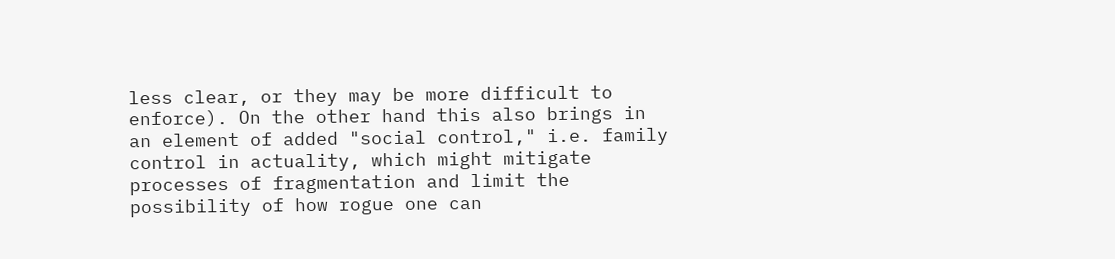less clear, or they may be more difficult to enforce). On the other hand this also brings in an element of added "social control," i.e. family control in actuality, which might mitigate processes of fragmentation and limit the possibility of how rogue one can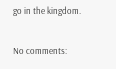go in the kingdom.

No comments: